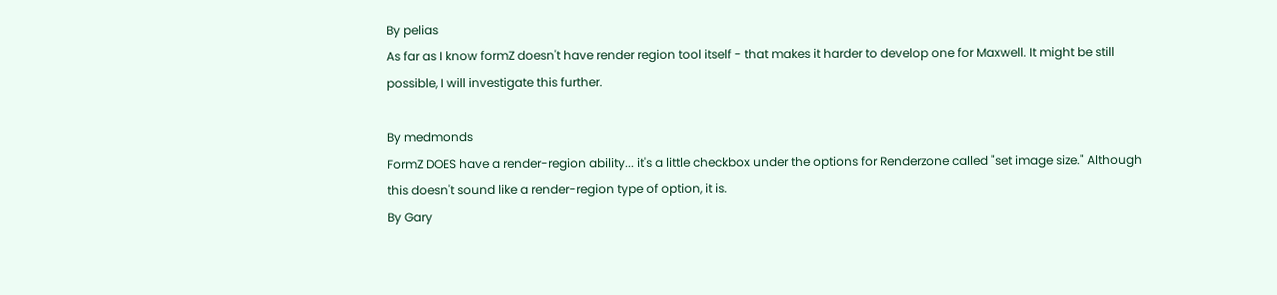By pelias
As far as I know formZ doesn't have render region tool itself - that makes it harder to develop one for Maxwell. It might be still possible, I will investigate this further.

By medmonds
FormZ DOES have a render-region ability... it's a little checkbox under the options for Renderzone called "set image size." Although this doesn't sound like a render-region type of option, it is.
By Gary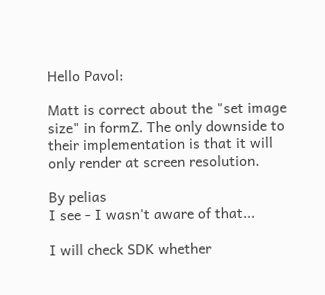Hello Pavol:

Matt is correct about the "set image size" in formZ. The only downside to their implementation is that it will only render at screen resolution.

By pelias
I see - I wasn't aware of that...

I will check SDK whether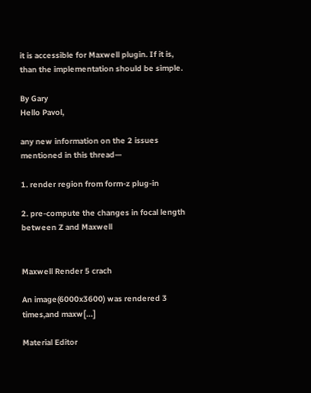it is accessible for Maxwell plugin. If it is, than the implementation should be simple.

By Gary
Hello Pavol,

any new information on the 2 issues mentioned in this thread—

1. render region from form-z plug-in

2. pre-compute the changes in focal length between Z and Maxwell


Maxwell Render 5 crach

An image(6000x3600) was rendered 3 times,and maxw[…]

Material Editor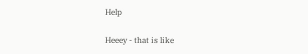Help

Heeey - that is like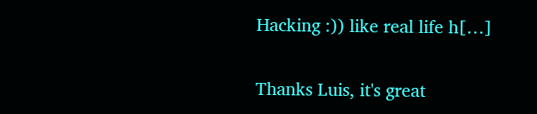Hacking :)) like real life h[…]

Thanks Luis, it's great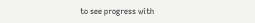to see progress with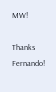MW!

Thanks Fernando!